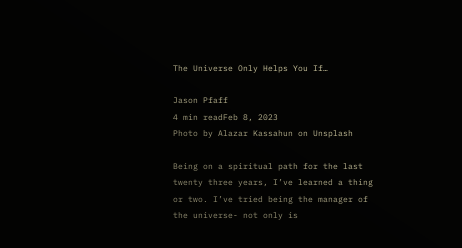The Universe Only Helps You If…

Jason Pfaff
4 min readFeb 8, 2023
Photo by Alazar Kassahun on Unsplash

Being on a spiritual path for the last twenty three years, I’ve learned a thing or two. I’ve tried being the manager of the universe- not only is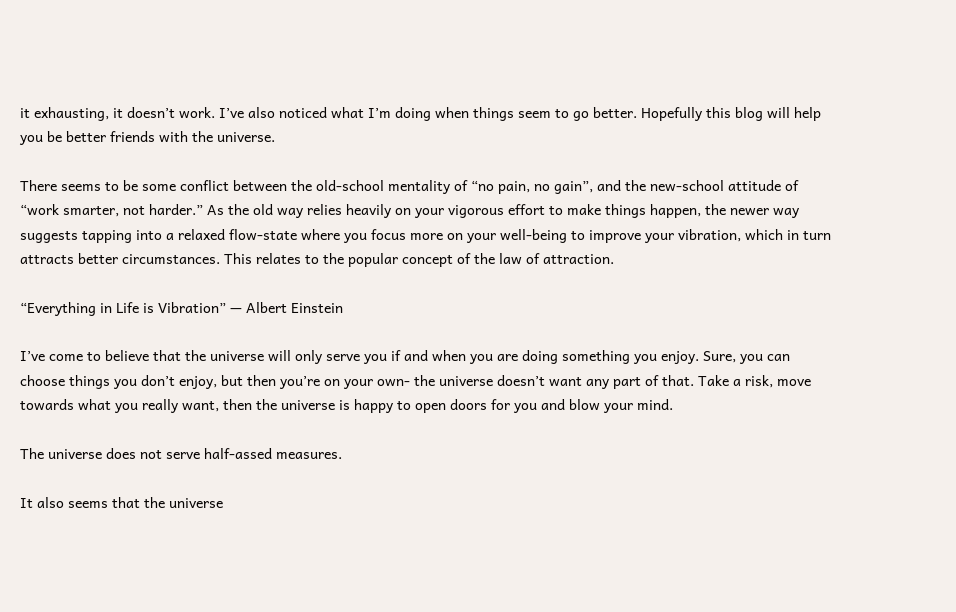it exhausting, it doesn’t work. I’ve also noticed what I’m doing when things seem to go better. Hopefully this blog will help you be better friends with the universe.

There seems to be some conflict between the old-school mentality of “no pain, no gain”, and the new-school attitude of “work smarter, not harder.” As the old way relies heavily on your vigorous effort to make things happen, the newer way suggests tapping into a relaxed flow-state where you focus more on your well-being to improve your vibration, which in turn attracts better circumstances. This relates to the popular concept of the law of attraction.

“Everything in Life is Vibration” — Albert Einstein

I’ve come to believe that the universe will only serve you if and when you are doing something you enjoy. Sure, you can choose things you don’t enjoy, but then you’re on your own- the universe doesn’t want any part of that. Take a risk, move towards what you really want, then the universe is happy to open doors for you and blow your mind.

The universe does not serve half-assed measures.

It also seems that the universe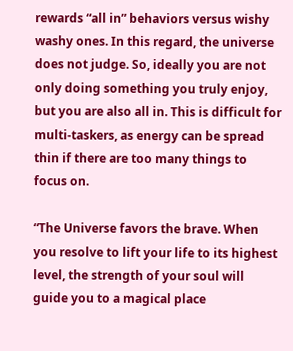rewards “all in” behaviors versus wishy washy ones. In this regard, the universe does not judge. So, ideally you are not only doing something you truly enjoy, but you are also all in. This is difficult for multi-taskers, as energy can be spread thin if there are too many things to focus on.

“The Universe favors the brave. When you resolve to lift your life to its highest level, the strength of your soul will guide you to a magical place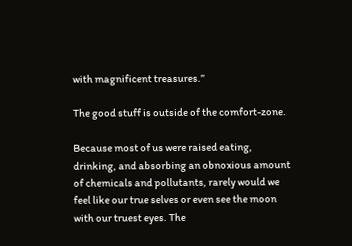with magnificent treasures.”

The good stuff is outside of the comfort-zone.

Because most of us were raised eating, drinking, and absorbing an obnoxious amount of chemicals and pollutants, rarely would we feel like our true selves or even see the moon with our truest eyes. The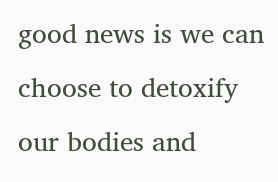good news is we can choose to detoxify our bodies and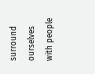surround ourselves with people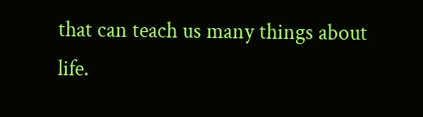that can teach us many things about life.